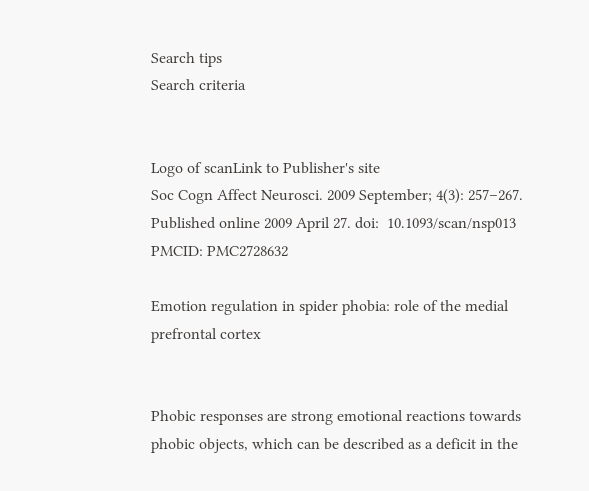Search tips
Search criteria


Logo of scanLink to Publisher's site
Soc Cogn Affect Neurosci. 2009 September; 4(3): 257–267.
Published online 2009 April 27. doi:  10.1093/scan/nsp013
PMCID: PMC2728632

Emotion regulation in spider phobia: role of the medial prefrontal cortex


Phobic responses are strong emotional reactions towards phobic objects, which can be described as a deficit in the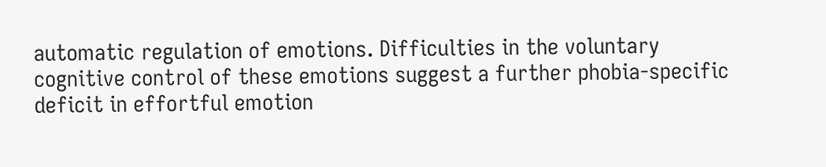automatic regulation of emotions. Difficulties in the voluntary cognitive control of these emotions suggest a further phobia-specific deficit in effortful emotion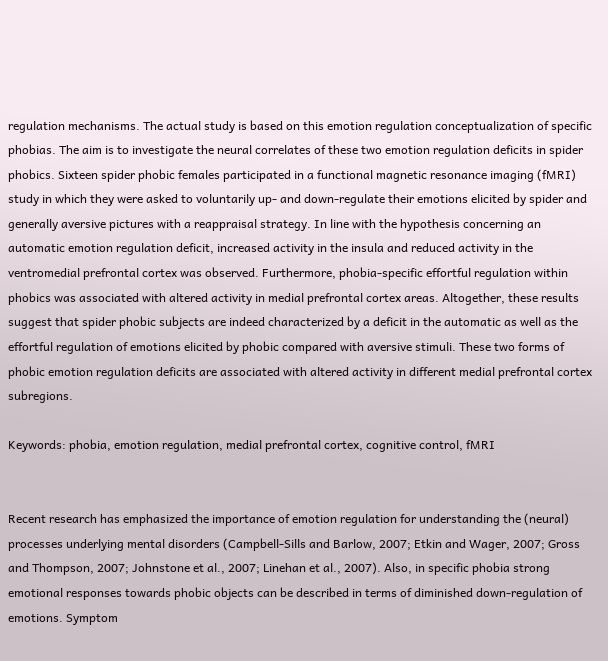regulation mechanisms. The actual study is based on this emotion regulation conceptualization of specific phobias. The aim is to investigate the neural correlates of these two emotion regulation deficits in spider phobics. Sixteen spider phobic females participated in a functional magnetic resonance imaging (fMRI) study in which they were asked to voluntarily up- and down-regulate their emotions elicited by spider and generally aversive pictures with a reappraisal strategy. In line with the hypothesis concerning an automatic emotion regulation deficit, increased activity in the insula and reduced activity in the ventromedial prefrontal cortex was observed. Furthermore, phobia-specific effortful regulation within phobics was associated with altered activity in medial prefrontal cortex areas. Altogether, these results suggest that spider phobic subjects are indeed characterized by a deficit in the automatic as well as the effortful regulation of emotions elicited by phobic compared with aversive stimuli. These two forms of phobic emotion regulation deficits are associated with altered activity in different medial prefrontal cortex subregions.

Keywords: phobia, emotion regulation, medial prefrontal cortex, cognitive control, fMRI


Recent research has emphasized the importance of emotion regulation for understanding the (neural) processes underlying mental disorders (Campbell-Sills and Barlow, 2007; Etkin and Wager, 2007; Gross and Thompson, 2007; Johnstone et al., 2007; Linehan et al., 2007). Also, in specific phobia strong emotional responses towards phobic objects can be described in terms of diminished down-regulation of emotions. Symptom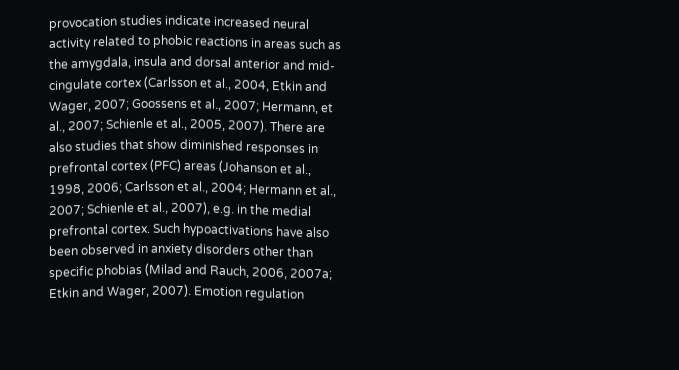provocation studies indicate increased neural activity related to phobic reactions in areas such as the amygdala, insula and dorsal anterior and mid-cingulate cortex (Carlsson et al., 2004, Etkin and Wager, 2007; Goossens et al., 2007; Hermann, et al., 2007; Schienle et al., 2005, 2007). There are also studies that show diminished responses in prefrontal cortex (PFC) areas (Johanson et al., 1998, 2006; Carlsson et al., 2004; Hermann et al., 2007; Schienle et al., 2007), e.g. in the medial prefrontal cortex. Such hypoactivations have also been observed in anxiety disorders other than specific phobias (Milad and Rauch, 2006, 2007a; Etkin and Wager, 2007). Emotion regulation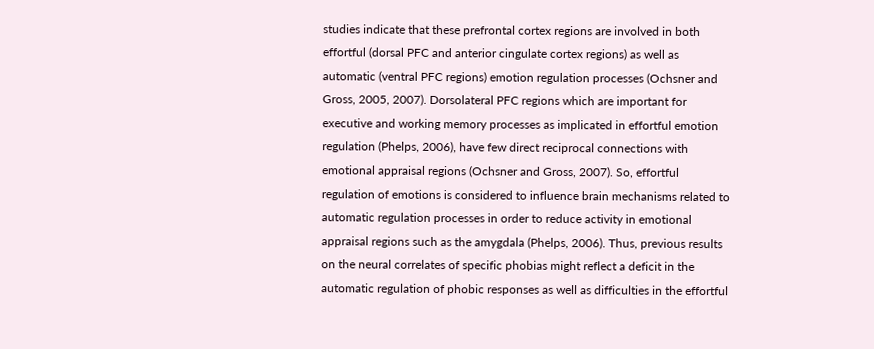studies indicate that these prefrontal cortex regions are involved in both effortful (dorsal PFC and anterior cingulate cortex regions) as well as automatic (ventral PFC regions) emotion regulation processes (Ochsner and Gross, 2005, 2007). Dorsolateral PFC regions which are important for executive and working memory processes as implicated in effortful emotion regulation (Phelps, 2006), have few direct reciprocal connections with emotional appraisal regions (Ochsner and Gross, 2007). So, effortful regulation of emotions is considered to influence brain mechanisms related to automatic regulation processes in order to reduce activity in emotional appraisal regions such as the amygdala (Phelps, 2006). Thus, previous results on the neural correlates of specific phobias might reflect a deficit in the automatic regulation of phobic responses as well as difficulties in the effortful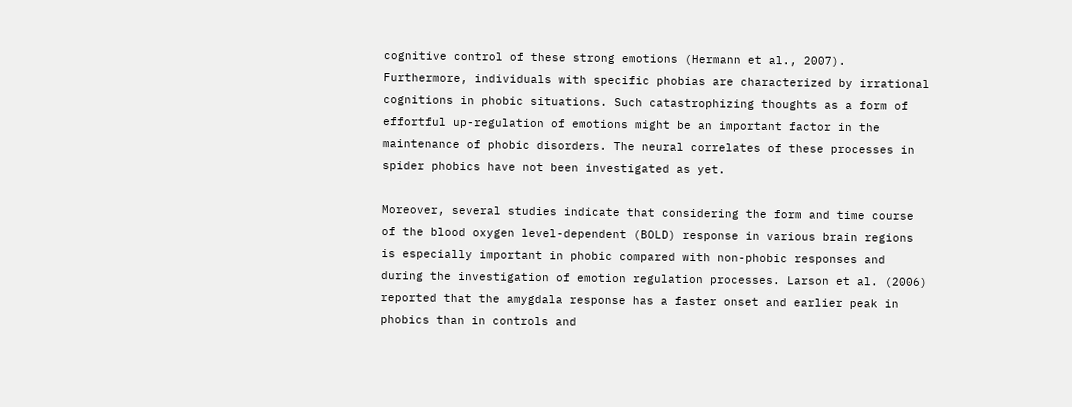cognitive control of these strong emotions (Hermann et al., 2007). Furthermore, individuals with specific phobias are characterized by irrational cognitions in phobic situations. Such catastrophizing thoughts as a form of effortful up-regulation of emotions might be an important factor in the maintenance of phobic disorders. The neural correlates of these processes in spider phobics have not been investigated as yet.

Moreover, several studies indicate that considering the form and time course of the blood oxygen level-dependent (BOLD) response in various brain regions is especially important in phobic compared with non-phobic responses and during the investigation of emotion regulation processes. Larson et al. (2006) reported that the amygdala response has a faster onset and earlier peak in phobics than in controls and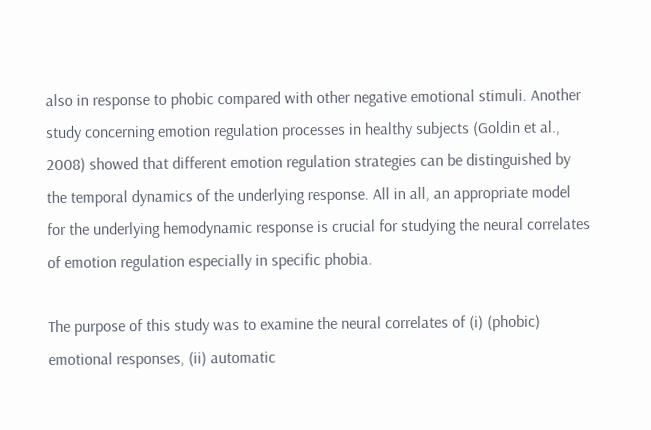also in response to phobic compared with other negative emotional stimuli. Another study concerning emotion regulation processes in healthy subjects (Goldin et al., 2008) showed that different emotion regulation strategies can be distinguished by the temporal dynamics of the underlying response. All in all, an appropriate model for the underlying hemodynamic response is crucial for studying the neural correlates of emotion regulation especially in specific phobia.

The purpose of this study was to examine the neural correlates of (i) (phobic) emotional responses, (ii) automatic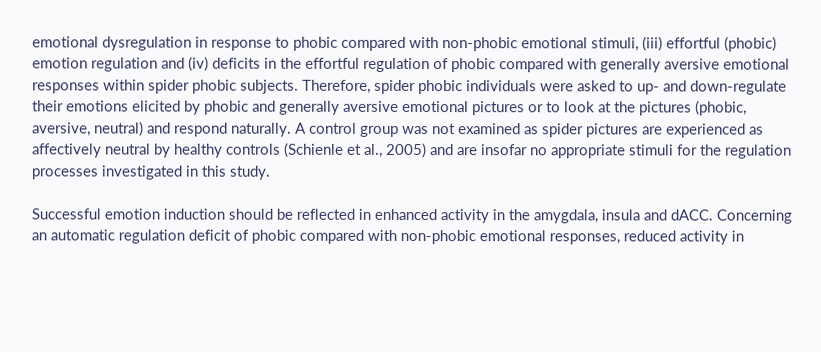emotional dysregulation in response to phobic compared with non-phobic emotional stimuli, (iii) effortful (phobic) emotion regulation and (iv) deficits in the effortful regulation of phobic compared with generally aversive emotional responses within spider phobic subjects. Therefore, spider phobic individuals were asked to up- and down-regulate their emotions elicited by phobic and generally aversive emotional pictures or to look at the pictures (phobic, aversive, neutral) and respond naturally. A control group was not examined as spider pictures are experienced as affectively neutral by healthy controls (Schienle et al., 2005) and are insofar no appropriate stimuli for the regulation processes investigated in this study.

Successful emotion induction should be reflected in enhanced activity in the amygdala, insula and dACC. Concerning an automatic regulation deficit of phobic compared with non-phobic emotional responses, reduced activity in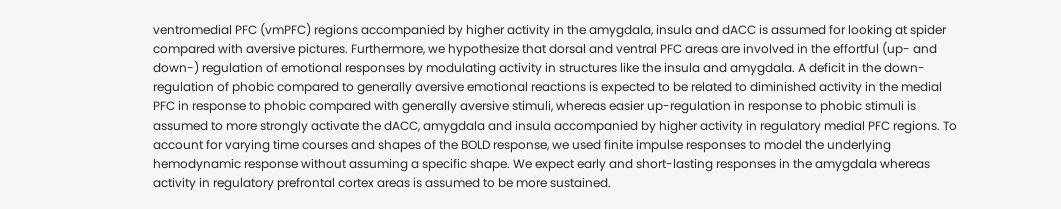ventromedial PFC (vmPFC) regions accompanied by higher activity in the amygdala, insula and dACC is assumed for looking at spider compared with aversive pictures. Furthermore, we hypothesize that dorsal and ventral PFC areas are involved in the effortful (up- and down-) regulation of emotional responses by modulating activity in structures like the insula and amygdala. A deficit in the down-regulation of phobic compared to generally aversive emotional reactions is expected to be related to diminished activity in the medial PFC in response to phobic compared with generally aversive stimuli, whereas easier up-regulation in response to phobic stimuli is assumed to more strongly activate the dACC, amygdala and insula accompanied by higher activity in regulatory medial PFC regions. To account for varying time courses and shapes of the BOLD response, we used finite impulse responses to model the underlying hemodynamic response without assuming a specific shape. We expect early and short-lasting responses in the amygdala whereas activity in regulatory prefrontal cortex areas is assumed to be more sustained.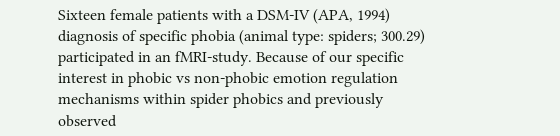Sixteen female patients with a DSM-IV (APA, 1994) diagnosis of specific phobia (animal type: spiders; 300.29) participated in an fMRI-study. Because of our specific interest in phobic vs non-phobic emotion regulation mechanisms within spider phobics and previously observed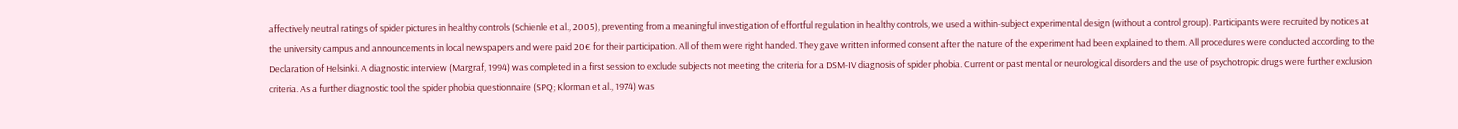affectively neutral ratings of spider pictures in healthy controls (Schienle et al., 2005), preventing from a meaningful investigation of effortful regulation in healthy controls, we used a within-subject experimental design (without a control group). Participants were recruited by notices at the university campus and announcements in local newspapers and were paid 20€ for their participation. All of them were right handed. They gave written informed consent after the nature of the experiment had been explained to them. All procedures were conducted according to the Declaration of Helsinki. A diagnostic interview (Margraf, 1994) was completed in a first session to exclude subjects not meeting the criteria for a DSM-IV diagnosis of spider phobia. Current or past mental or neurological disorders and the use of psychotropic drugs were further exclusion criteria. As a further diagnostic tool the spider phobia questionnaire (SPQ; Klorman et al., 1974) was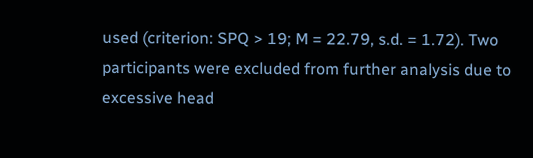used (criterion: SPQ > 19; M = 22.79, s.d. = 1.72). Two participants were excluded from further analysis due to excessive head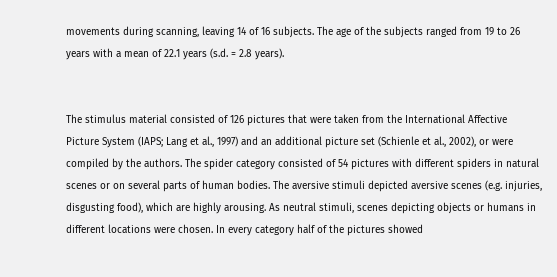movements during scanning, leaving 14 of 16 subjects. The age of the subjects ranged from 19 to 26 years with a mean of 22.1 years (s.d. = 2.8 years).


The stimulus material consisted of 126 pictures that were taken from the International Affective Picture System (IAPS; Lang et al., 1997) and an additional picture set (Schienle et al., 2002), or were compiled by the authors. The spider category consisted of 54 pictures with different spiders in natural scenes or on several parts of human bodies. The aversive stimuli depicted aversive scenes (e.g. injuries, disgusting food), which are highly arousing. As neutral stimuli, scenes depicting objects or humans in different locations were chosen. In every category half of the pictures showed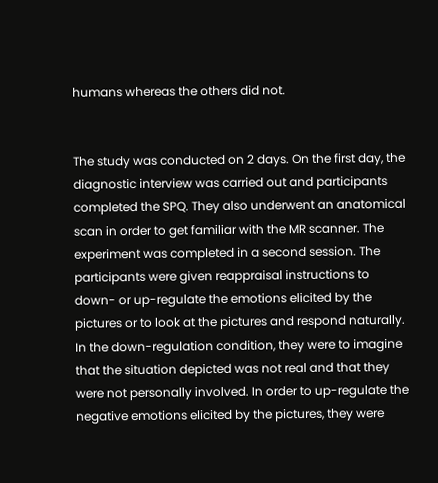humans whereas the others did not.


The study was conducted on 2 days. On the first day, the diagnostic interview was carried out and participants completed the SPQ. They also underwent an anatomical scan in order to get familiar with the MR scanner. The experiment was completed in a second session. The participants were given reappraisal instructions to down- or up-regulate the emotions elicited by the pictures or to look at the pictures and respond naturally. In the down-regulation condition, they were to imagine that the situation depicted was not real and that they were not personally involved. In order to up-regulate the negative emotions elicited by the pictures, they were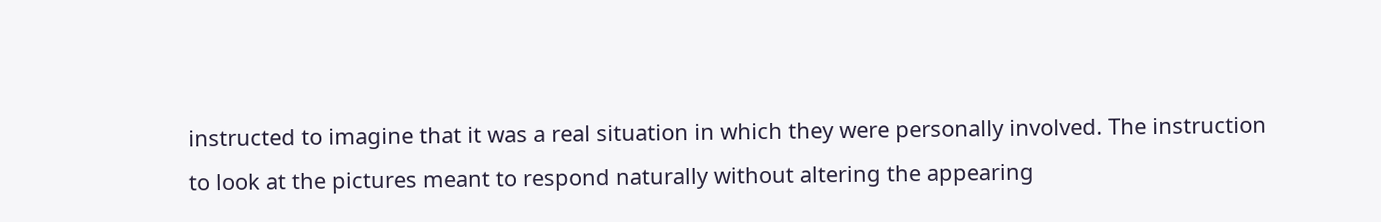instructed to imagine that it was a real situation in which they were personally involved. The instruction to look at the pictures meant to respond naturally without altering the appearing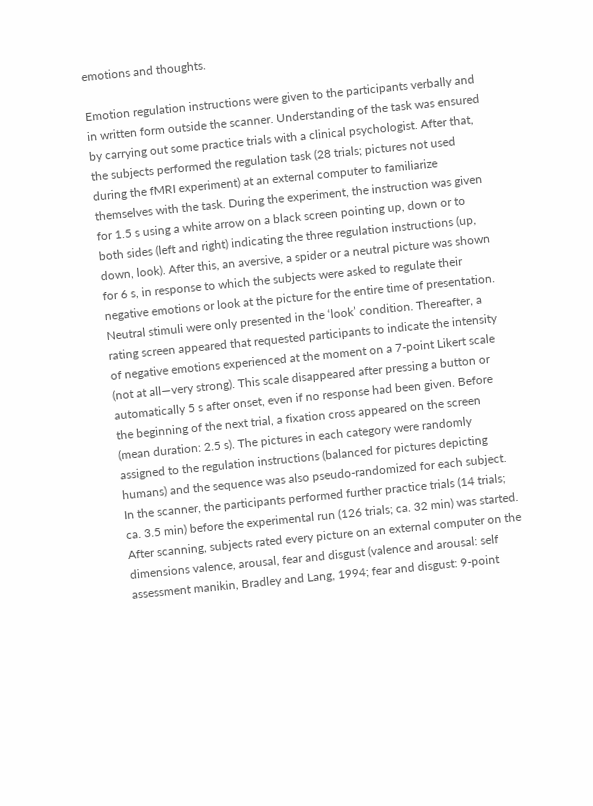emotions and thoughts.

Emotion regulation instructions were given to the participants verbally and in written form outside the scanner. Understanding of the task was ensured by carrying out some practice trials with a clinical psychologist. After that, the subjects performed the regulation task (28 trials; pictures not used during the fMRI experiment) at an external computer to familiarize themselves with the task. During the experiment, the instruction was given for 1.5 s using a white arrow on a black screen pointing up, down or to both sides (left and right) indicating the three regulation instructions (up, down, look). After this, an aversive, a spider or a neutral picture was shown for 6 s, in response to which the subjects were asked to regulate their negative emotions or look at the picture for the entire time of presentation. Neutral stimuli were only presented in the ‘look’ condition. Thereafter, a rating screen appeared that requested participants to indicate the intensity of negative emotions experienced at the moment on a 7-point Likert scale (not at all—very strong). This scale disappeared after pressing a button or automatically 5 s after onset, even if no response had been given. Before the beginning of the next trial, a fixation cross appeared on the screen (mean duration: 2.5 s). The pictures in each category were randomly assigned to the regulation instructions (balanced for pictures depicting humans) and the sequence was also pseudo-randomized for each subject. In the scanner, the participants performed further practice trials (14 trials; ca. 3.5 min) before the experimental run (126 trials; ca. 32 min) was started. After scanning, subjects rated every picture on an external computer on the dimensions valence, arousal, fear and disgust (valence and arousal: self assessment manikin, Bradley and Lang, 1994; fear and disgust: 9-point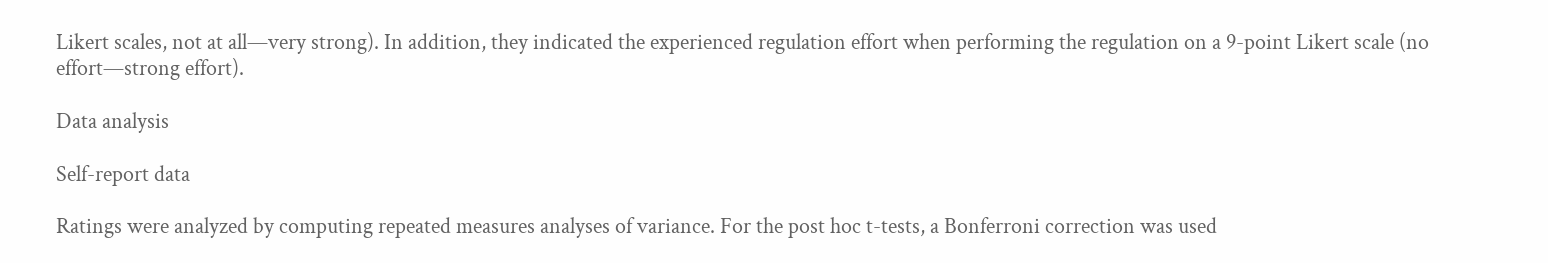Likert scales, not at all—very strong). In addition, they indicated the experienced regulation effort when performing the regulation on a 9-point Likert scale (no effort—strong effort).

Data analysis

Self-report data

Ratings were analyzed by computing repeated measures analyses of variance. For the post hoc t-tests, a Bonferroni correction was used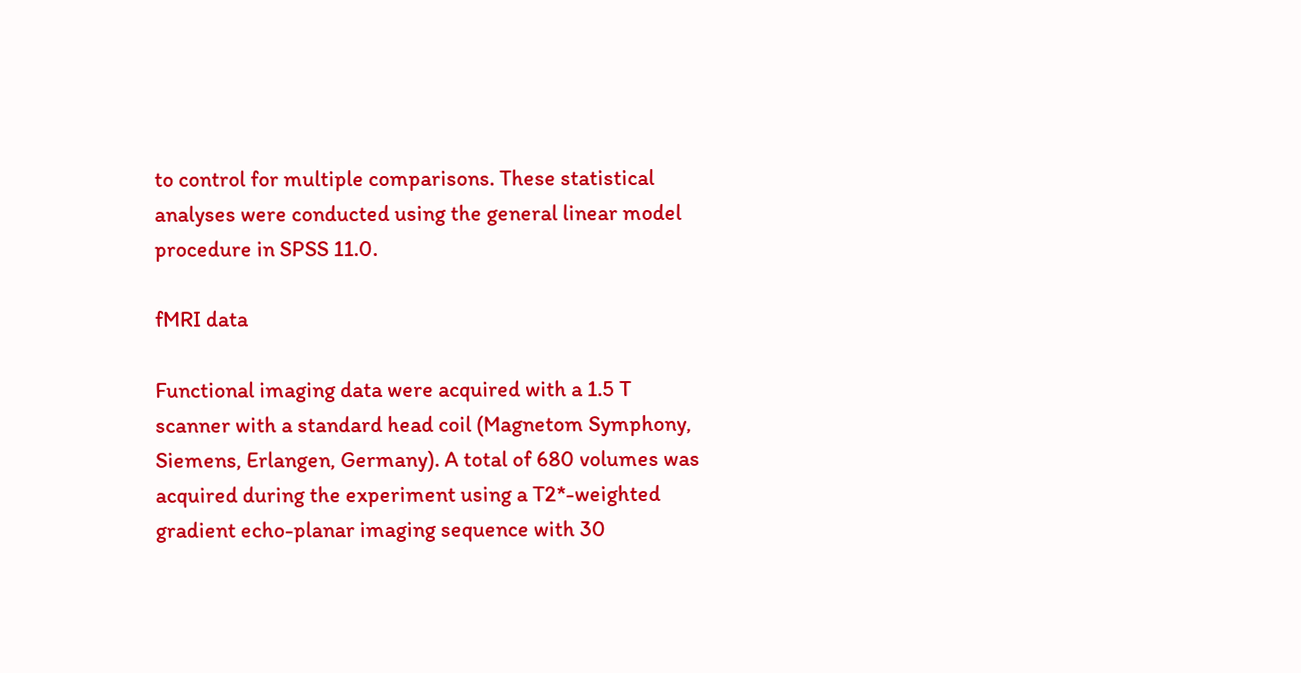to control for multiple comparisons. These statistical analyses were conducted using the general linear model procedure in SPSS 11.0.

fMRI data

Functional imaging data were acquired with a 1.5 T scanner with a standard head coil (Magnetom Symphony, Siemens, Erlangen, Germany). A total of 680 volumes was acquired during the experiment using a T2*-weighted gradient echo-planar imaging sequence with 30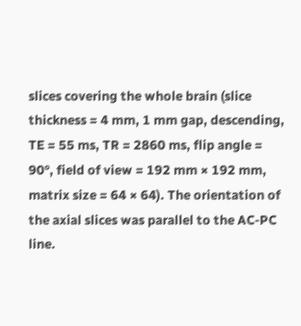slices covering the whole brain (slice thickness = 4 mm, 1 mm gap, descending, TE = 55 ms, TR = 2860 ms, flip angle = 90°, field of view = 192 mm × 192 mm, matrix size = 64 × 64). The orientation of the axial slices was parallel to the AC-PC line.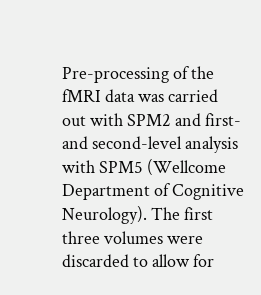Pre-processing of the fMRI data was carried out with SPM2 and first- and second-level analysis with SPM5 (Wellcome Department of Cognitive Neurology). The first three volumes were discarded to allow for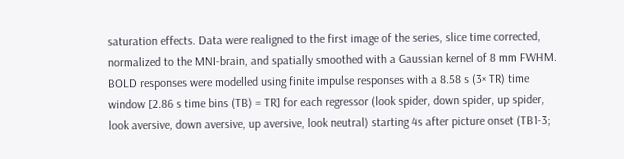saturation effects. Data were realigned to the first image of the series, slice time corrected, normalized to the MNI-brain, and spatially smoothed with a Gaussian kernel of 8 mm FWHM. BOLD responses were modelled using finite impulse responses with a 8.58 s (3× TR) time window [2.86 s time bins (TB) = TR] for each regressor (look spider, down spider, up spider, look aversive, down aversive, up aversive, look neutral) starting 4s after picture onset (TB1-3;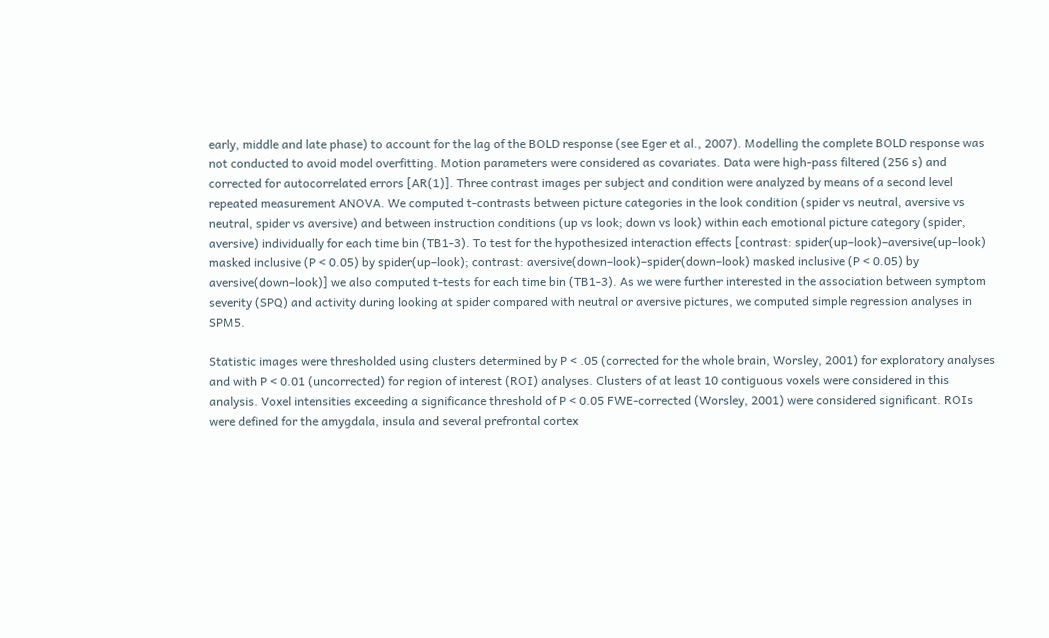early, middle and late phase) to account for the lag of the BOLD response (see Eger et al., 2007). Modelling the complete BOLD response was not conducted to avoid model overfitting. Motion parameters were considered as covariates. Data were high-pass filtered (256 s) and corrected for autocorrelated errors [AR(1)]. Three contrast images per subject and condition were analyzed by means of a second level repeated measurement ANOVA. We computed t-contrasts between picture categories in the look condition (spider vs neutral, aversive vs neutral, spider vs aversive) and between instruction conditions (up vs look; down vs look) within each emotional picture category (spider, aversive) individually for each time bin (TB1-3). To test for the hypothesized interaction effects [contrast: spider(up–look)–aversive(up–look) masked inclusive (P < 0.05) by spider(up–look); contrast: aversive(down–look)–spider(down–look) masked inclusive (P < 0.05) by aversive(down–look)] we also computed t-tests for each time bin (TB1-3). As we were further interested in the association between symptom severity (SPQ) and activity during looking at spider compared with neutral or aversive pictures, we computed simple regression analyses in SPM5.

Statistic images were thresholded using clusters determined by P < .05 (corrected for the whole brain, Worsley, 2001) for exploratory analyses and with P < 0.01 (uncorrected) for region of interest (ROI) analyses. Clusters of at least 10 contiguous voxels were considered in this analysis. Voxel intensities exceeding a significance threshold of P < 0.05 FWE-corrected (Worsley, 2001) were considered significant. ROIs were defined for the amygdala, insula and several prefrontal cortex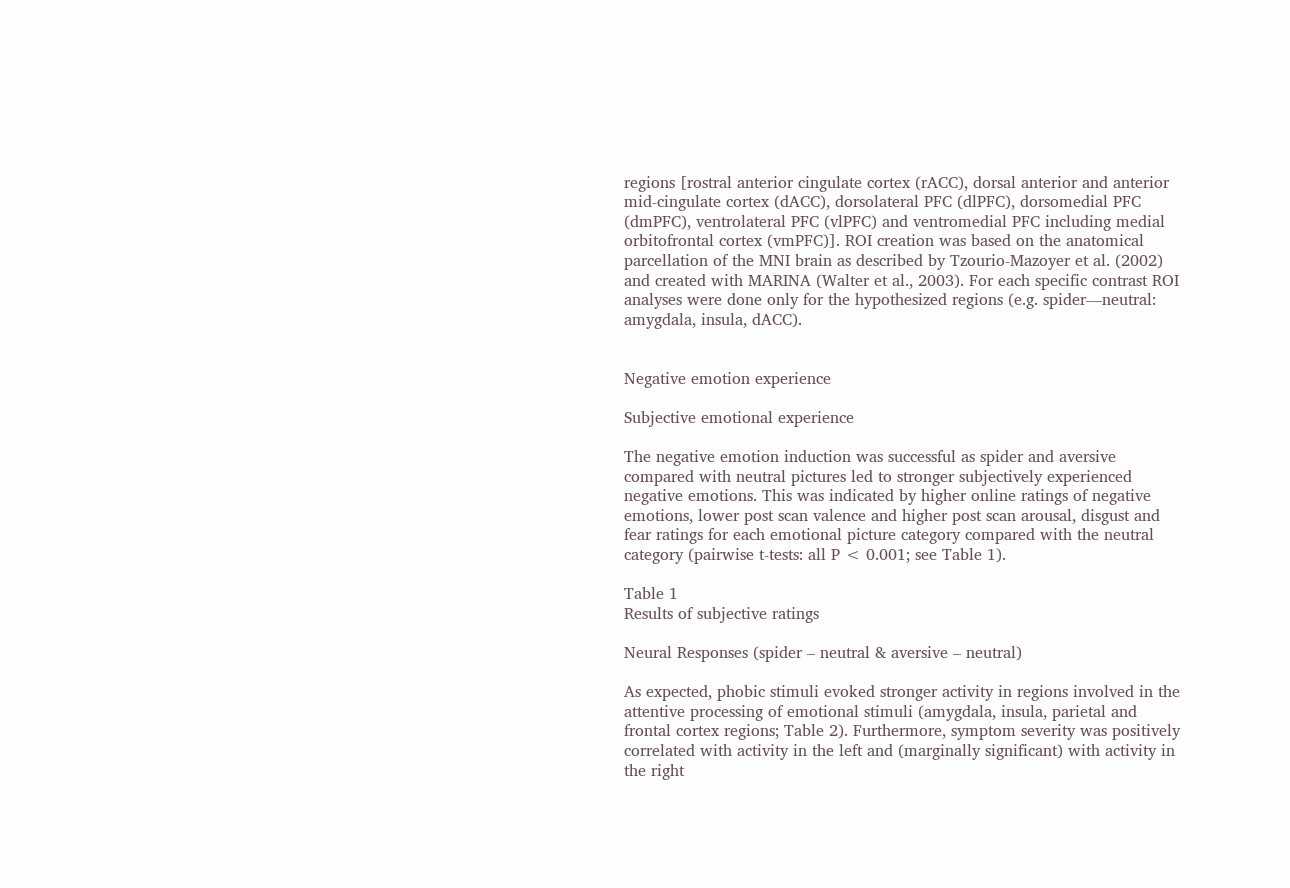regions [rostral anterior cingulate cortex (rACC), dorsal anterior and anterior mid-cingulate cortex (dACC), dorsolateral PFC (dlPFC), dorsomedial PFC (dmPFC), ventrolateral PFC (vlPFC) and ventromedial PFC including medial orbitofrontal cortex (vmPFC)]. ROI creation was based on the anatomical parcellation of the MNI brain as described by Tzourio-Mazoyer et al. (2002) and created with MARINA (Walter et al., 2003). For each specific contrast ROI analyses were done only for the hypothesized regions (e.g. spider—neutral: amygdala, insula, dACC).


Negative emotion experience

Subjective emotional experience

The negative emotion induction was successful as spider and aversive compared with neutral pictures led to stronger subjectively experienced negative emotions. This was indicated by higher online ratings of negative emotions, lower post scan valence and higher post scan arousal, disgust and fear ratings for each emotional picture category compared with the neutral category (pairwise t-tests: all P < 0.001; see Table 1).

Table 1
Results of subjective ratings

Neural Responses (spider – neutral & aversive – neutral)

As expected, phobic stimuli evoked stronger activity in regions involved in the attentive processing of emotional stimuli (amygdala, insula, parietal and frontal cortex regions; Table 2). Furthermore, symptom severity was positively correlated with activity in the left and (marginally significant) with activity in the right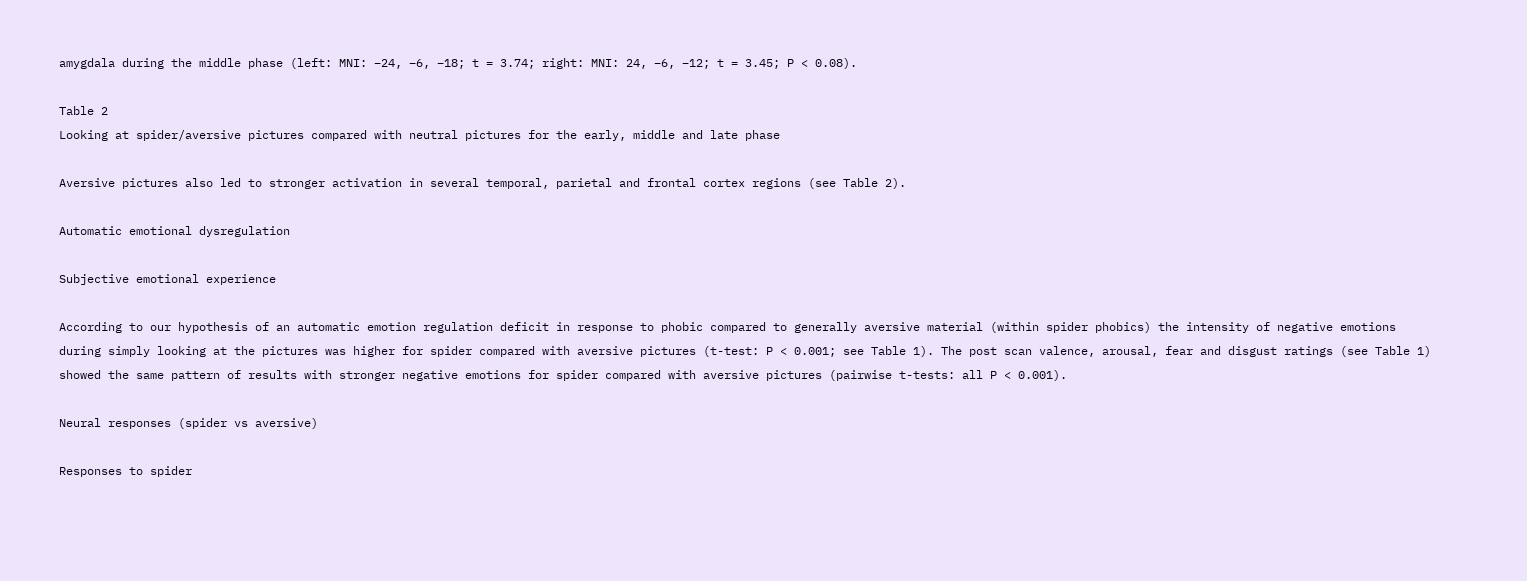amygdala during the middle phase (left: MNI: −24, −6, −18; t = 3.74; right: MNI: 24, −6, −12; t = 3.45; P < 0.08).

Table 2
Looking at spider/aversive pictures compared with neutral pictures for the early, middle and late phase

Aversive pictures also led to stronger activation in several temporal, parietal and frontal cortex regions (see Table 2).

Automatic emotional dysregulation

Subjective emotional experience

According to our hypothesis of an automatic emotion regulation deficit in response to phobic compared to generally aversive material (within spider phobics) the intensity of negative emotions during simply looking at the pictures was higher for spider compared with aversive pictures (t-test: P < 0.001; see Table 1). The post scan valence, arousal, fear and disgust ratings (see Table 1) showed the same pattern of results with stronger negative emotions for spider compared with aversive pictures (pairwise t-tests: all P < 0.001).

Neural responses (spider vs aversive)

Responses to spider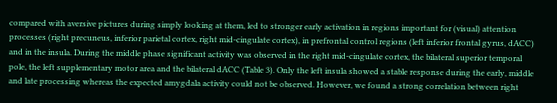compared with aversive pictures during simply looking at them, led to stronger early activation in regions important for (visual) attention processes (right precuneus, inferior parietal cortex, right mid-cingulate cortex), in prefrontal control regions (left inferior frontal gyrus, dACC) and in the insula. During the middle phase significant activity was observed in the right mid-cingulate cortex, the bilateral superior temporal pole, the left supplementary motor area and the bilateral dACC (Table 3). Only the left insula showed a stable response during the early, middle and late processing whereas the expected amygdala activity could not be observed. However, we found a strong correlation between right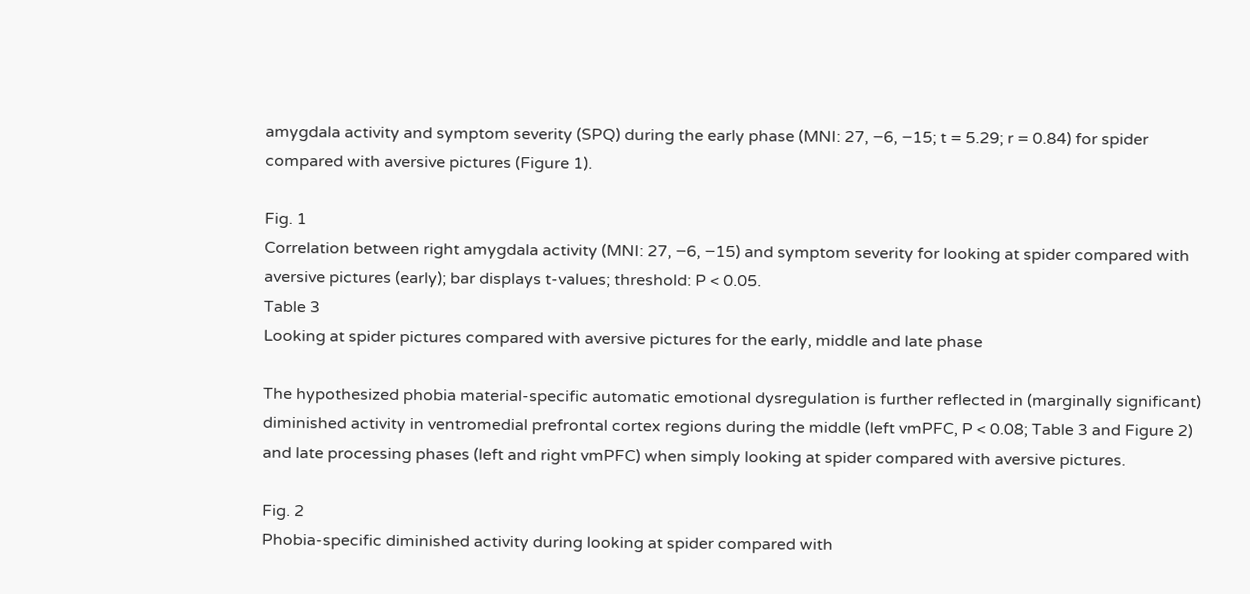amygdala activity and symptom severity (SPQ) during the early phase (MNI: 27, −6, −15; t = 5.29; r = 0.84) for spider compared with aversive pictures (Figure 1).

Fig. 1
Correlation between right amygdala activity (MNI: 27, −6, −15) and symptom severity for looking at spider compared with aversive pictures (early); bar displays t-values; threshold: P < 0.05.
Table 3
Looking at spider pictures compared with aversive pictures for the early, middle and late phase

The hypothesized phobia material-specific automatic emotional dysregulation is further reflected in (marginally significant) diminished activity in ventromedial prefrontal cortex regions during the middle (left vmPFC, P < 0.08; Table 3 and Figure 2) and late processing phases (left and right vmPFC) when simply looking at spider compared with aversive pictures.

Fig. 2
Phobia-specific diminished activity during looking at spider compared with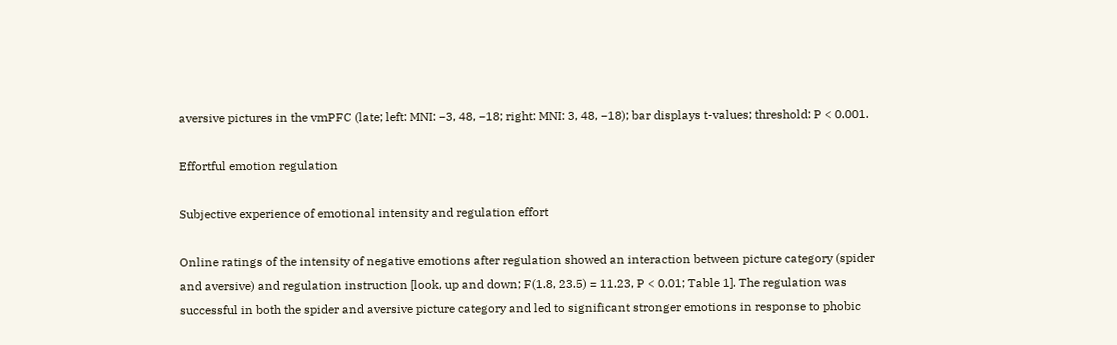aversive pictures in the vmPFC (late; left: MNI: −3, 48, −18; right: MNI: 3, 48, −18); bar displays t-values; threshold: P < 0.001.

Effortful emotion regulation

Subjective experience of emotional intensity and regulation effort

Online ratings of the intensity of negative emotions after regulation showed an interaction between picture category (spider and aversive) and regulation instruction [look, up and down; F(1.8, 23.5) = 11.23, P < 0.01; Table 1]. The regulation was successful in both the spider and aversive picture category and led to significant stronger emotions in response to phobic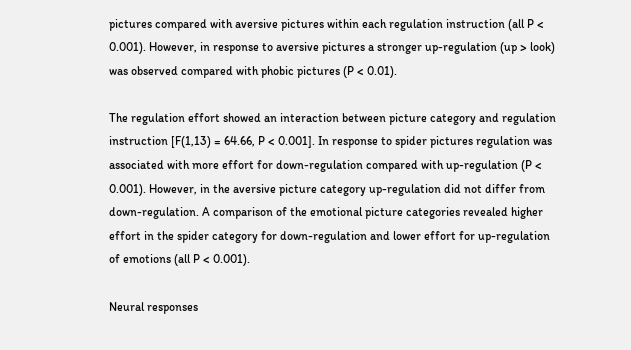pictures compared with aversive pictures within each regulation instruction (all P < 0.001). However, in response to aversive pictures a stronger up-regulation (up > look) was observed compared with phobic pictures (P < 0.01).

The regulation effort showed an interaction between picture category and regulation instruction [F(1,13) = 64.66, P < 0.001]. In response to spider pictures regulation was associated with more effort for down-regulation compared with up-regulation (P < 0.001). However, in the aversive picture category up-regulation did not differ from down-regulation. A comparison of the emotional picture categories revealed higher effort in the spider category for down-regulation and lower effort for up-regulation of emotions (all P < 0.001).

Neural responses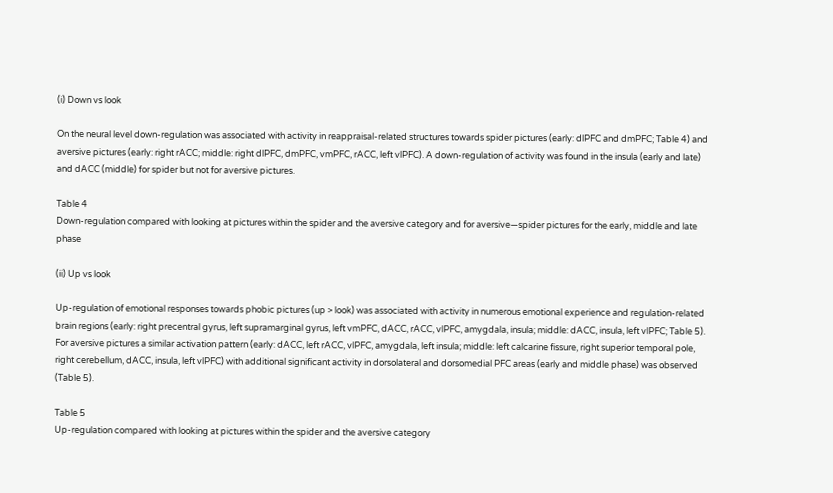(i) Down vs look

On the neural level down-regulation was associated with activity in reappraisal-related structures towards spider pictures (early: dlPFC and dmPFC; Table 4) and aversive pictures (early: right rACC; middle: right dlPFC, dmPFC, vmPFC, rACC, left vlPFC). A down-regulation of activity was found in the insula (early and late) and dACC (middle) for spider but not for aversive pictures.

Table 4
Down-regulation compared with looking at pictures within the spider and the aversive category and for aversive—spider pictures for the early, middle and late phase

(ii) Up vs look

Up-regulation of emotional responses towards phobic pictures (up > look) was associated with activity in numerous emotional experience and regulation-related brain regions (early: right precentral gyrus, left supramarginal gyrus, left vmPFC, dACC, rACC, vlPFC, amygdala, insula; middle: dACC, insula, left vlPFC; Table 5). For aversive pictures a similar activation pattern (early: dACC, left rACC, vlPFC, amygdala, left insula; middle: left calcarine fissure, right superior temporal pole, right cerebellum, dACC, insula, left vlPFC) with additional significant activity in dorsolateral and dorsomedial PFC areas (early and middle phase) was observed (Table 5).

Table 5
Up-regulation compared with looking at pictures within the spider and the aversive category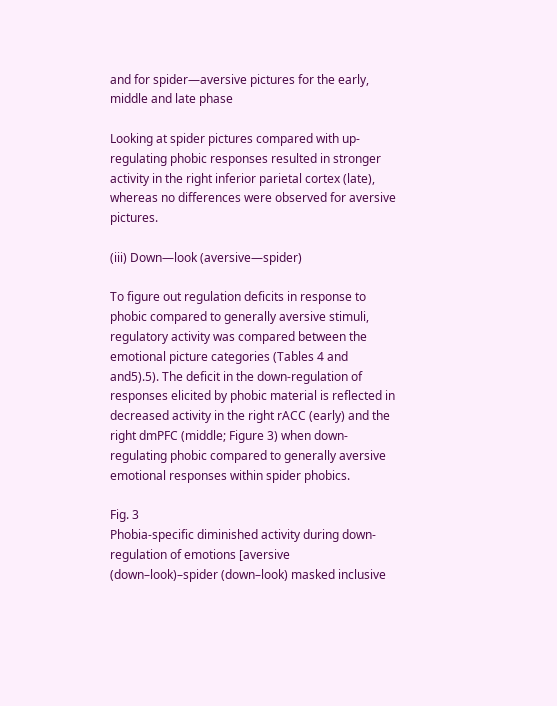and for spider—aversive pictures for the early, middle and late phase

Looking at spider pictures compared with up-regulating phobic responses resulted in stronger activity in the right inferior parietal cortex (late), whereas no differences were observed for aversive pictures.

(iii) Down—look (aversive—spider)

To figure out regulation deficits in response to phobic compared to generally aversive stimuli, regulatory activity was compared between the emotional picture categories (Tables 4 and and5).5). The deficit in the down-regulation of responses elicited by phobic material is reflected in decreased activity in the right rACC (early) and the right dmPFC (middle; Figure 3) when down-regulating phobic compared to generally aversive emotional responses within spider phobics.

Fig. 3
Phobia-specific diminished activity during down-regulation of emotions [aversive (down–look)–spider (down–look) masked inclusive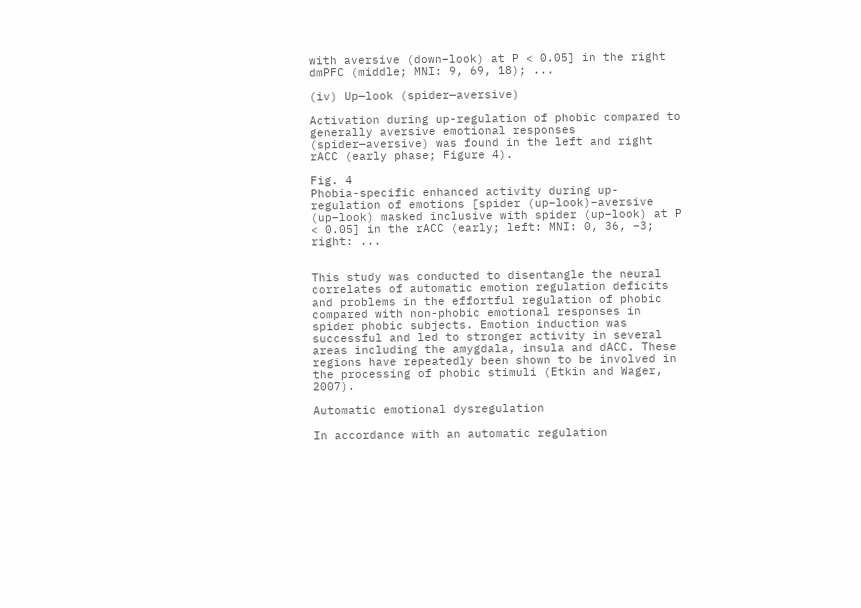with aversive (down–look) at P < 0.05] in the right dmPFC (middle; MNI: 9, 69, 18); ...

(iv) Up—look (spider—aversive)

Activation during up-regulation of phobic compared to generally aversive emotional responses (spider—aversive) was found in the left and right rACC (early phase; Figure 4).

Fig. 4
Phobia-specific enhanced activity during up-regulation of emotions [spider (up–look)–aversive (up–look) masked inclusive with spider (up–look) at P < 0.05] in the rACC (early; left: MNI: 0, 36, −3; right: ...


This study was conducted to disentangle the neural correlates of automatic emotion regulation deficits and problems in the effortful regulation of phobic compared with non-phobic emotional responses in spider phobic subjects. Emotion induction was successful and led to stronger activity in several areas including the amygdala, insula and dACC. These regions have repeatedly been shown to be involved in the processing of phobic stimuli (Etkin and Wager, 2007).

Automatic emotional dysregulation

In accordance with an automatic regulation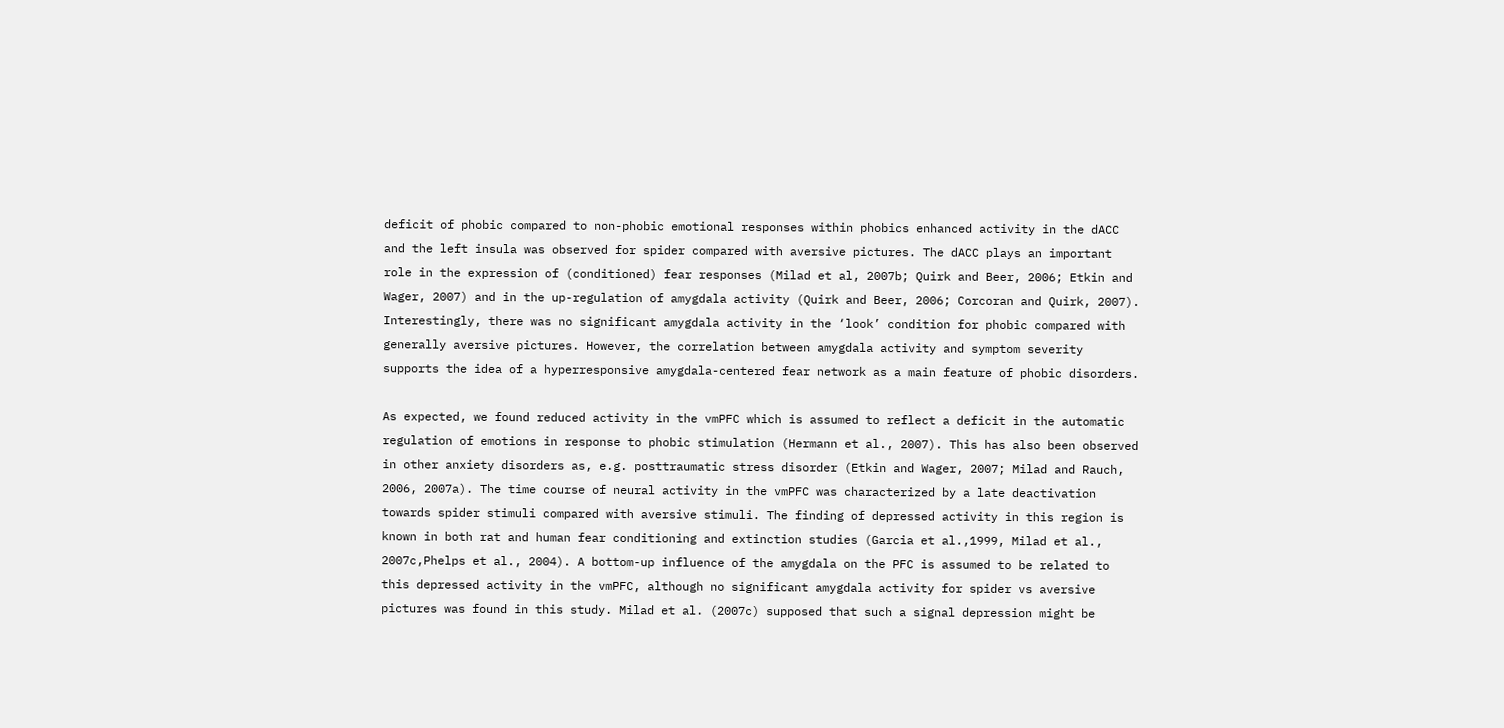deficit of phobic compared to non-phobic emotional responses within phobics enhanced activity in the dACC and the left insula was observed for spider compared with aversive pictures. The dACC plays an important role in the expression of (conditioned) fear responses (Milad et al, 2007b; Quirk and Beer, 2006; Etkin and Wager, 2007) and in the up-regulation of amygdala activity (Quirk and Beer, 2006; Corcoran and Quirk, 2007). Interestingly, there was no significant amygdala activity in the ‘look’ condition for phobic compared with generally aversive pictures. However, the correlation between amygdala activity and symptom severity supports the idea of a hyperresponsive amygdala-centered fear network as a main feature of phobic disorders.

As expected, we found reduced activity in the vmPFC which is assumed to reflect a deficit in the automatic regulation of emotions in response to phobic stimulation (Hermann et al., 2007). This has also been observed in other anxiety disorders as, e.g. posttraumatic stress disorder (Etkin and Wager, 2007; Milad and Rauch, 2006, 2007a). The time course of neural activity in the vmPFC was characterized by a late deactivation towards spider stimuli compared with aversive stimuli. The finding of depressed activity in this region is known in both rat and human fear conditioning and extinction studies (Garcia et al.,1999, Milad et al., 2007c,Phelps et al., 2004). A bottom-up influence of the amygdala on the PFC is assumed to be related to this depressed activity in the vmPFC, although no significant amygdala activity for spider vs aversive pictures was found in this study. Milad et al. (2007c) supposed that such a signal depression might be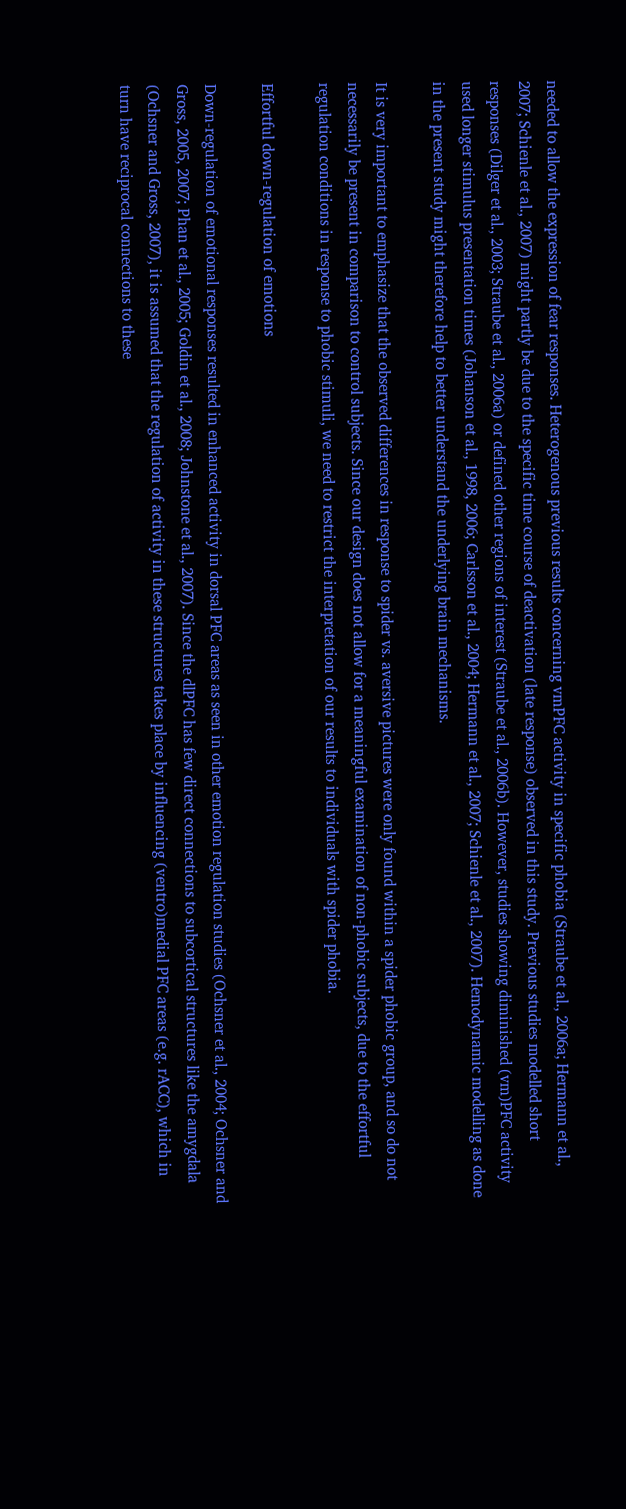needed to allow the expression of fear responses. Heterogenous previous results concerning vmPFC activity in specific phobia (Straube et al., 2006a; Hermann et al., 2007; Schienle et al., 2007) might partly be due to the specific time course of deactivation (late response) observed in this study. Previous studies modelled short responses (Dilger et al., 2003; Straube et al., 2006a) or defined other regions of interest (Straube et al., 2006b). However, studies showing diminished (vm)PFC activity used longer stimulus presentation times (Johanson et al., 1998, 2006; Carlsson et al., 2004; Hermann et al., 2007; Schienle et al., 2007). Hemodynamic modelling as done in the present study might therefore help to better understand the underlying brain mechanisms.

It is very important to emphasize that the observed differences in response to spider vs. aversive pictures were only found within a spider phobic group, and so do not necessarily be present in comparison to control subjects. Since our design does not allow for a meaningful examination of non-phobic subjects, due to the effortful regulation conditions in response to phobic stimuli, we need to restrict the interpretation of our results to individuals with spider phobia.

Effortful down-regulation of emotions

Down-regulation of emotional responses resulted in enhanced activity in dorsal PFC areas as seen in other emotion regulation studies (Ochsner et al., 2004; Ochsner and Gross, 2005, 2007; Phan et al., 2005; Goldin et al., 2008; Johnstone et al., 2007). Since the dlPFC has few direct connections to subcortical structures like the amygdala (Ochsner and Gross, 2007), it is assumed that the regulation of activity in these structures takes place by influencing (ventro)medial PFC areas (e.g. rACC), which in turn have reciprocal connections to these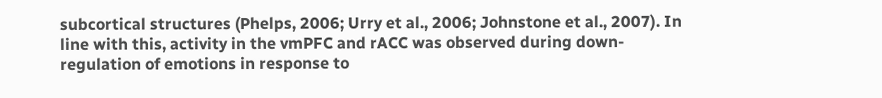subcortical structures (Phelps, 2006; Urry et al., 2006; Johnstone et al., 2007). In line with this, activity in the vmPFC and rACC was observed during down-regulation of emotions in response to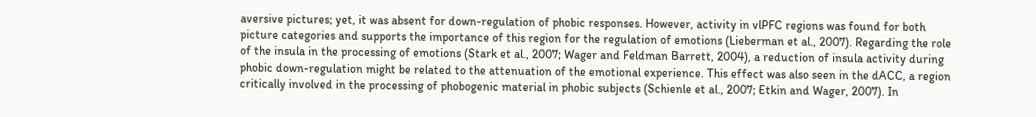aversive pictures; yet, it was absent for down-regulation of phobic responses. However, activity in vlPFC regions was found for both picture categories and supports the importance of this region for the regulation of emotions (Lieberman et al., 2007). Regarding the role of the insula in the processing of emotions (Stark et al., 2007; Wager and Feldman Barrett, 2004), a reduction of insula activity during phobic down-regulation might be related to the attenuation of the emotional experience. This effect was also seen in the dACC, a region critically involved in the processing of phobogenic material in phobic subjects (Schienle et al., 2007; Etkin and Wager, 2007). In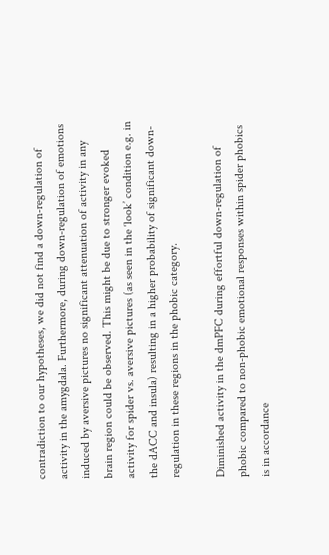contradiction to our hypotheses, we did not find a down-regulation of activity in the amygdala. Furthermore, during down-regulation of emotions induced by aversive pictures no significant attenuation of activity in any brain region could be observed. This might be due to stronger evoked activity for spider vs. aversive pictures (as seen in the ‘look’ condition e.g. in the dACC and insula) resulting in a higher probability of significant down-regulation in these regions in the phobic category.

Diminished activity in the dmPFC during effortful down-regulation of phobic compared to non-phobic emotional responses within spider phobics is in accordance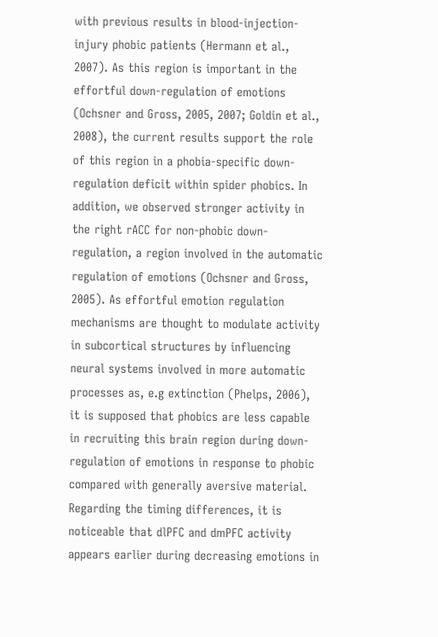with previous results in blood-injection-injury phobic patients (Hermann et al., 2007). As this region is important in the effortful down-regulation of emotions (Ochsner and Gross, 2005, 2007; Goldin et al., 2008), the current results support the role of this region in a phobia-specific down-regulation deficit within spider phobics. In addition, we observed stronger activity in the right rACC for non-phobic down-regulation, a region involved in the automatic regulation of emotions (Ochsner and Gross, 2005). As effortful emotion regulation mechanisms are thought to modulate activity in subcortical structures by influencing neural systems involved in more automatic processes as, e.g extinction (Phelps, 2006), it is supposed that phobics are less capable in recruiting this brain region during down-regulation of emotions in response to phobic compared with generally aversive material. Regarding the timing differences, it is noticeable that dlPFC and dmPFC activity appears earlier during decreasing emotions in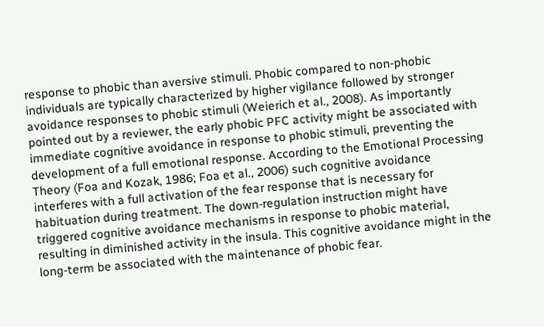response to phobic than aversive stimuli. Phobic compared to non-phobic individuals are typically characterized by higher vigilance followed by stronger avoidance responses to phobic stimuli (Weierich et al., 2008). As importantly pointed out by a reviewer, the early phobic PFC activity might be associated with immediate cognitive avoidance in response to phobic stimuli, preventing the development of a full emotional response. According to the Emotional Processing Theory (Foa and Kozak, 1986; Foa et al., 2006) such cognitive avoidance interferes with a full activation of the fear response that is necessary for habituation during treatment. The down-regulation instruction might have triggered cognitive avoidance mechanisms in response to phobic material, resulting in diminished activity in the insula. This cognitive avoidance might in the long-term be associated with the maintenance of phobic fear.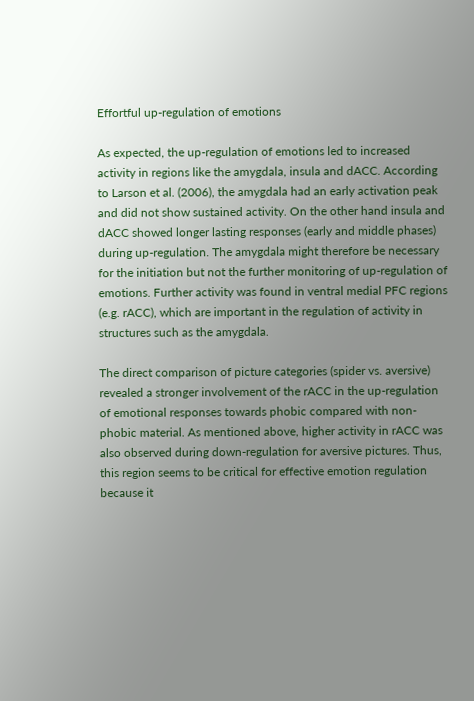Effortful up-regulation of emotions

As expected, the up-regulation of emotions led to increased activity in regions like the amygdala, insula and dACC. According to Larson et al. (2006), the amygdala had an early activation peak and did not show sustained activity. On the other hand insula and dACC showed longer lasting responses (early and middle phases) during up-regulation. The amygdala might therefore be necessary for the initiation but not the further monitoring of up-regulation of emotions. Further activity was found in ventral medial PFC regions (e.g. rACC), which are important in the regulation of activity in structures such as the amygdala.

The direct comparison of picture categories (spider vs. aversive) revealed a stronger involvement of the rACC in the up-regulation of emotional responses towards phobic compared with non-phobic material. As mentioned above, higher activity in rACC was also observed during down-regulation for aversive pictures. Thus, this region seems to be critical for effective emotion regulation because it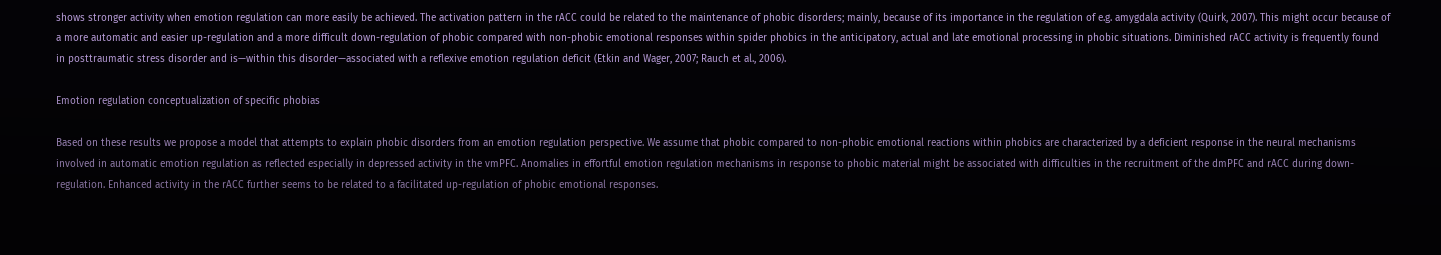shows stronger activity when emotion regulation can more easily be achieved. The activation pattern in the rACC could be related to the maintenance of phobic disorders; mainly, because of its importance in the regulation of e.g. amygdala activity (Quirk, 2007). This might occur because of a more automatic and easier up-regulation and a more difficult down-regulation of phobic compared with non-phobic emotional responses within spider phobics in the anticipatory, actual and late emotional processing in phobic situations. Diminished rACC activity is frequently found in posttraumatic stress disorder and is—within this disorder—associated with a reflexive emotion regulation deficit (Etkin and Wager, 2007; Rauch et al., 2006).

Emotion regulation conceptualization of specific phobias

Based on these results we propose a model that attempts to explain phobic disorders from an emotion regulation perspective. We assume that phobic compared to non-phobic emotional reactions within phobics are characterized by a deficient response in the neural mechanisms involved in automatic emotion regulation as reflected especially in depressed activity in the vmPFC. Anomalies in effortful emotion regulation mechanisms in response to phobic material might be associated with difficulties in the recruitment of the dmPFC and rACC during down-regulation. Enhanced activity in the rACC further seems to be related to a facilitated up-regulation of phobic emotional responses.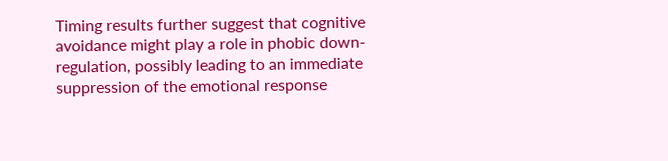Timing results further suggest that cognitive avoidance might play a role in phobic down-regulation, possibly leading to an immediate suppression of the emotional response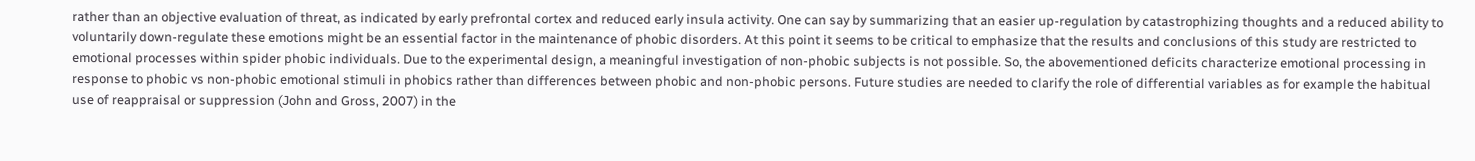rather than an objective evaluation of threat, as indicated by early prefrontal cortex and reduced early insula activity. One can say by summarizing that an easier up-regulation by catastrophizing thoughts and a reduced ability to voluntarily down-regulate these emotions might be an essential factor in the maintenance of phobic disorders. At this point it seems to be critical to emphasize that the results and conclusions of this study are restricted to emotional processes within spider phobic individuals. Due to the experimental design, a meaningful investigation of non-phobic subjects is not possible. So, the abovementioned deficits characterize emotional processing in response to phobic vs non-phobic emotional stimuli in phobics rather than differences between phobic and non-phobic persons. Future studies are needed to clarify the role of differential variables as for example the habitual use of reappraisal or suppression (John and Gross, 2007) in the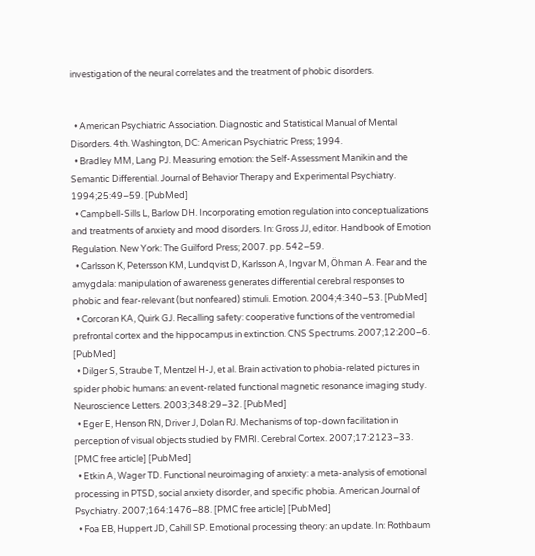investigation of the neural correlates and the treatment of phobic disorders.


  • American Psychiatric Association. Diagnostic and Statistical Manual of Mental Disorders. 4th. Washington, DC: American Psychiatric Press; 1994.
  • Bradley MM, Lang PJ. Measuring emotion: the Self-Assessment Manikin and the Semantic Differential. Journal of Behavior Therapy and Experimental Psychiatry. 1994;25:49–59. [PubMed]
  • Campbell-Sills L, Barlow DH. Incorporating emotion regulation into conceptualizations and treatments of anxiety and mood disorders. In: Gross JJ, editor. Handbook of Emotion Regulation. New York: The Guilford Press; 2007. pp. 542–59.
  • Carlsson K, Petersson KM, Lundqvist D, Karlsson A, Ingvar M, Öhman A. Fear and the amygdala: manipulation of awareness generates differential cerebral responses to phobic and fear-relevant (but nonfeared) stimuli. Emotion. 2004;4:340–53. [PubMed]
  • Corcoran KA, Quirk GJ. Recalling safety: cooperative functions of the ventromedial prefrontal cortex and the hippocampus in extinction. CNS Spectrums. 2007;12:200–6. [PubMed]
  • Dilger S, Straube T, Mentzel H-J, et al. Brain activation to phobia-related pictures in spider phobic humans: an event-related functional magnetic resonance imaging study. Neuroscience Letters. 2003;348:29–32. [PubMed]
  • Eger E, Henson RN, Driver J, Dolan RJ. Mechanisms of top-down facilitation in perception of visual objects studied by FMRI. Cerebral Cortex. 2007;17:2123–33. [PMC free article] [PubMed]
  • Etkin A, Wager TD. Functional neuroimaging of anxiety: a meta-analysis of emotional processing in PTSD, social anxiety disorder, and specific phobia. American Journal of Psychiatry. 2007;164:1476–88. [PMC free article] [PubMed]
  • Foa EB, Huppert JD, Cahill SP. Emotional processing theory: an update. In: Rothbaum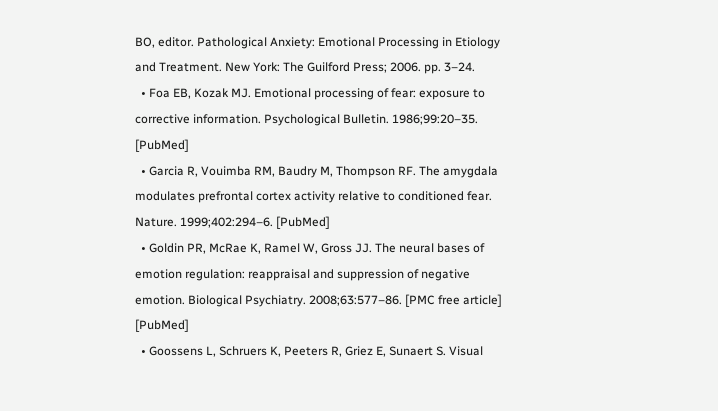BO, editor. Pathological Anxiety: Emotional Processing in Etiology and Treatment. New York: The Guilford Press; 2006. pp. 3–24.
  • Foa EB, Kozak MJ. Emotional processing of fear: exposure to corrective information. Psychological Bulletin. 1986;99:20–35. [PubMed]
  • Garcia R, Vouimba RM, Baudry M, Thompson RF. The amygdala modulates prefrontal cortex activity relative to conditioned fear. Nature. 1999;402:294–6. [PubMed]
  • Goldin PR, McRae K, Ramel W, Gross JJ. The neural bases of emotion regulation: reappraisal and suppression of negative emotion. Biological Psychiatry. 2008;63:577–86. [PMC free article] [PubMed]
  • Goossens L, Schruers K, Peeters R, Griez E, Sunaert S. Visual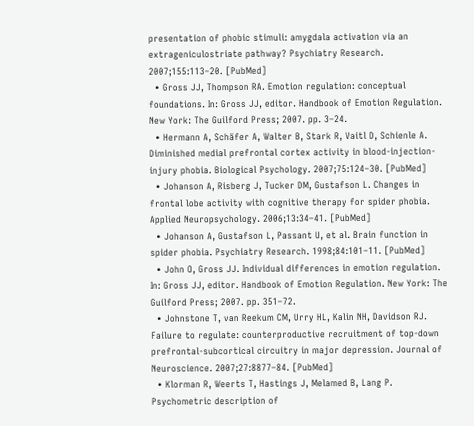presentation of phobic stimuli: amygdala activation via an extrageniculostriate pathway? Psychiatry Research. 2007;155:113–20. [PubMed]
  • Gross JJ, Thompson RA. Emotion regulation: conceptual foundations. In: Gross JJ, editor. Handbook of Emotion Regulation. New York: The Guilford Press; 2007. pp. 3–24.
  • Hermann A, Schäfer A, Walter B, Stark R, Vaitl D, Schienle A. Diminished medial prefrontal cortex activity in blood-injection-injury phobia. Biological Psychology. 2007;75:124–30. [PubMed]
  • Johanson A, Risberg J, Tucker DM, Gustafson L. Changes in frontal lobe activity with cognitive therapy for spider phobia. Applied Neuropsychology. 2006;13:34–41. [PubMed]
  • Johanson A, Gustafson L, Passant U, et al. Brain function in spider phobia. Psychiatry Research. 1998;84:101–11. [PubMed]
  • John O, Gross JJ. Individual differences in emotion regulation. In: Gross JJ, editor. Handbook of Emotion Regulation. New York: The Guilford Press; 2007. pp. 351–72.
  • Johnstone T, van Reekum CM, Urry HL, Kalin NH, Davidson RJ. Failure to regulate: counterproductive recruitment of top-down prefrontal-subcortical circuitry in major depression. Journal of Neuroscience. 2007;27:8877–84. [PubMed]
  • Klorman R, Weerts T, Hastings J, Melamed B, Lang P. Psychometric description of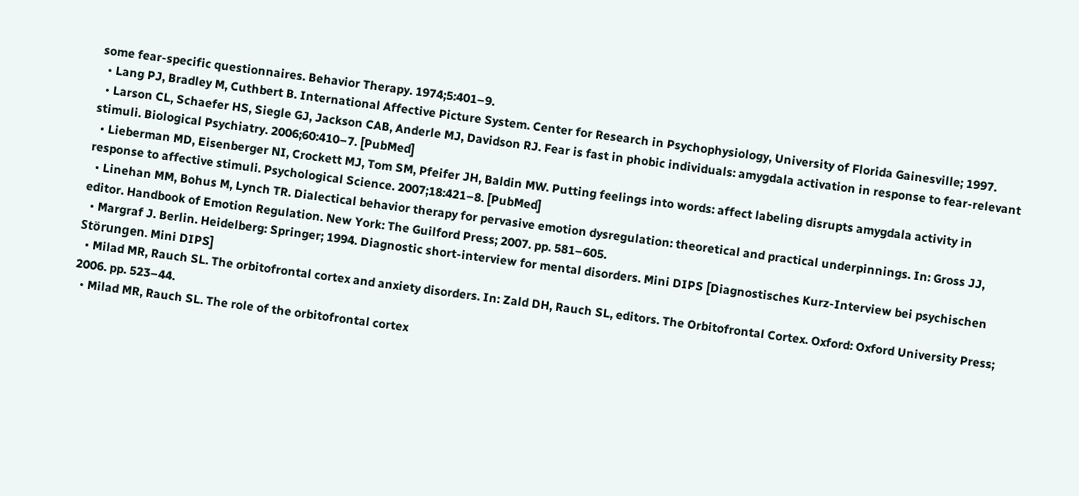some fear-specific questionnaires. Behavior Therapy. 1974;5:401–9.
  • Lang PJ, Bradley M, Cuthbert B. International Affective Picture System. Center for Research in Psychophysiology, University of Florida Gainesville; 1997.
  • Larson CL, Schaefer HS, Siegle GJ, Jackson CAB, Anderle MJ, Davidson RJ. Fear is fast in phobic individuals: amygdala activation in response to fear-relevant stimuli. Biological Psychiatry. 2006;60:410–7. [PubMed]
  • Lieberman MD, Eisenberger NI, Crockett MJ, Tom SM, Pfeifer JH, Baldin MW. Putting feelings into words: affect labeling disrupts amygdala activity in response to affective stimuli. Psychological Science. 2007;18:421–8. [PubMed]
  • Linehan MM, Bohus M, Lynch TR. Dialectical behavior therapy for pervasive emotion dysregulation: theoretical and practical underpinnings. In: Gross JJ, editor. Handbook of Emotion Regulation. New York: The Guilford Press; 2007. pp. 581–605.
  • Margraf J. Berlin. Heidelberg: Springer; 1994. Diagnostic short-interview for mental disorders. Mini DIPS [Diagnostisches Kurz-Interview bei psychischen Störungen. Mini DIPS]
  • Milad MR, Rauch SL. The orbitofrontal cortex and anxiety disorders. In: Zald DH, Rauch SL, editors. The Orbitofrontal Cortex. Oxford: Oxford University Press; 2006. pp. 523–44.
  • Milad MR, Rauch SL. The role of the orbitofrontal cortex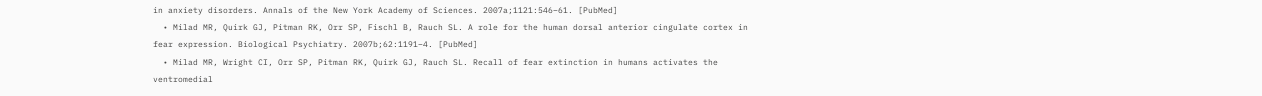in anxiety disorders. Annals of the New York Academy of Sciences. 2007a;1121:546–61. [PubMed]
  • Milad MR, Quirk GJ, Pitman RK, Orr SP, Fischl B, Rauch SL. A role for the human dorsal anterior cingulate cortex in fear expression. Biological Psychiatry. 2007b;62:1191–4. [PubMed]
  • Milad MR, Wright CI, Orr SP, Pitman RK, Quirk GJ, Rauch SL. Recall of fear extinction in humans activates the ventromedial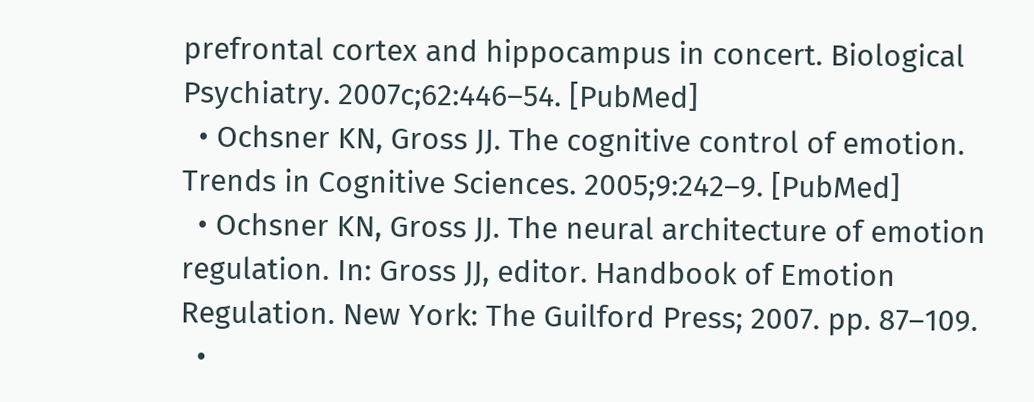prefrontal cortex and hippocampus in concert. Biological Psychiatry. 2007c;62:446–54. [PubMed]
  • Ochsner KN, Gross JJ. The cognitive control of emotion. Trends in Cognitive Sciences. 2005;9:242–9. [PubMed]
  • Ochsner KN, Gross JJ. The neural architecture of emotion regulation. In: Gross JJ, editor. Handbook of Emotion Regulation. New York: The Guilford Press; 2007. pp. 87–109.
  •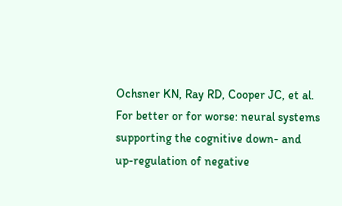Ochsner KN, Ray RD, Cooper JC, et al. For better or for worse: neural systems supporting the cognitive down- and up-regulation of negative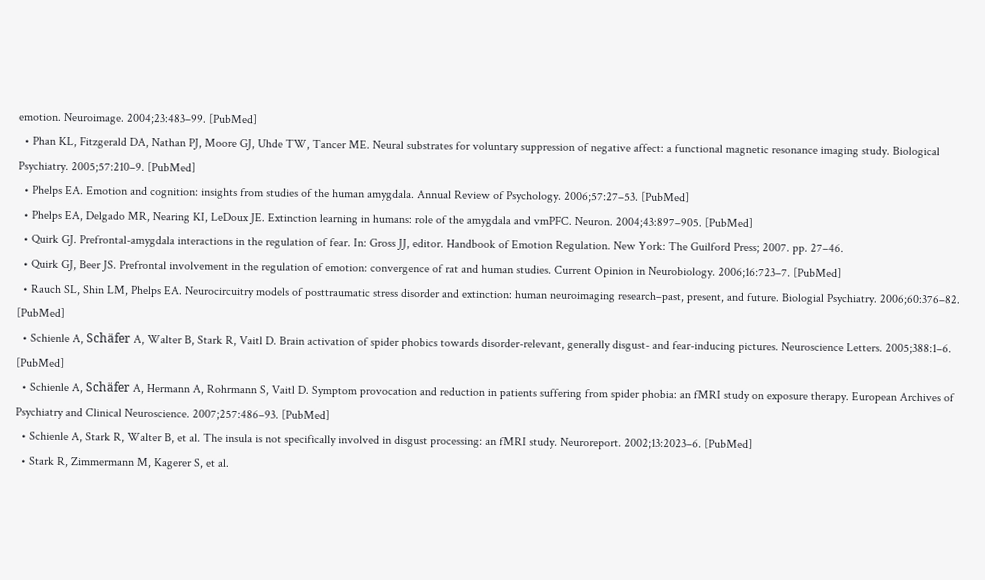emotion. Neuroimage. 2004;23:483–99. [PubMed]
  • Phan KL, Fitzgerald DA, Nathan PJ, Moore GJ, Uhde TW, Tancer ME. Neural substrates for voluntary suppression of negative affect: a functional magnetic resonance imaging study. Biological Psychiatry. 2005;57:210–9. [PubMed]
  • Phelps EA. Emotion and cognition: insights from studies of the human amygdala. Annual Review of Psychology. 2006;57:27–53. [PubMed]
  • Phelps EA, Delgado MR, Nearing KI, LeDoux JE. Extinction learning in humans: role of the amygdala and vmPFC. Neuron. 2004;43:897–905. [PubMed]
  • Quirk GJ. Prefrontal-amygdala interactions in the regulation of fear. In: Gross JJ, editor. Handbook of Emotion Regulation. New York: The Guilford Press; 2007. pp. 27–46.
  • Quirk GJ, Beer JS. Prefrontal involvement in the regulation of emotion: convergence of rat and human studies. Current Opinion in Neurobiology. 2006;16:723–7. [PubMed]
  • Rauch SL, Shin LM, Phelps EA. Neurocircuitry models of posttraumatic stress disorder and extinction: human neuroimaging research–past, present, and future. Biologial Psychiatry. 2006;60:376–82. [PubMed]
  • Schienle A, Schäfer A, Walter B, Stark R, Vaitl D. Brain activation of spider phobics towards disorder-relevant, generally disgust- and fear-inducing pictures. Neuroscience Letters. 2005;388:1–6. [PubMed]
  • Schienle A, Schäfer A, Hermann A, Rohrmann S, Vaitl D. Symptom provocation and reduction in patients suffering from spider phobia: an fMRI study on exposure therapy. European Archives of Psychiatry and Clinical Neuroscience. 2007;257:486–93. [PubMed]
  • Schienle A, Stark R, Walter B, et al. The insula is not specifically involved in disgust processing: an fMRI study. Neuroreport. 2002;13:2023–6. [PubMed]
  • Stark R, Zimmermann M, Kagerer S, et al.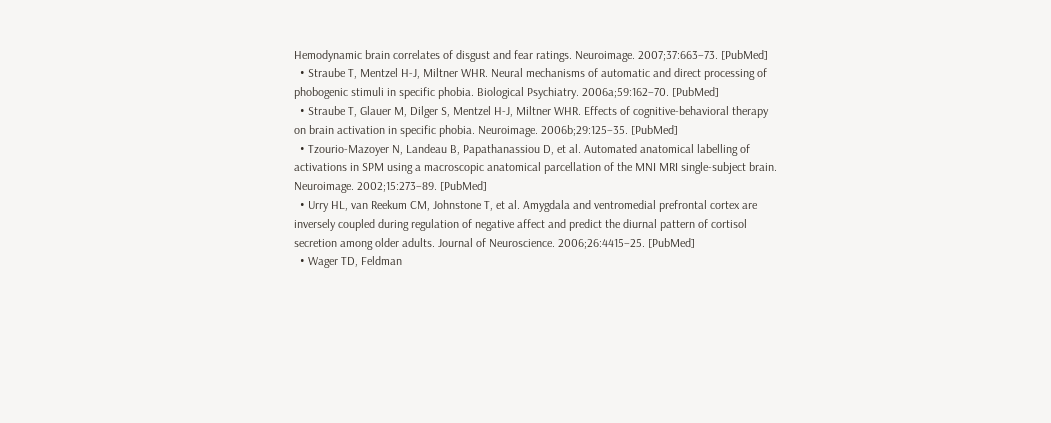Hemodynamic brain correlates of disgust and fear ratings. Neuroimage. 2007;37:663–73. [PubMed]
  • Straube T, Mentzel H-J, Miltner WHR. Neural mechanisms of automatic and direct processing of phobogenic stimuli in specific phobia. Biological Psychiatry. 2006a;59:162–70. [PubMed]
  • Straube T, Glauer M, Dilger S, Mentzel H-J, Miltner WHR. Effects of cognitive-behavioral therapy on brain activation in specific phobia. Neuroimage. 2006b;29:125–35. [PubMed]
  • Tzourio-Mazoyer N, Landeau B, Papathanassiou D, et al. Automated anatomical labelling of activations in SPM using a macroscopic anatomical parcellation of the MNI MRI single-subject brain. Neuroimage. 2002;15:273–89. [PubMed]
  • Urry HL, van Reekum CM, Johnstone T, et al. Amygdala and ventromedial prefrontal cortex are inversely coupled during regulation of negative affect and predict the diurnal pattern of cortisol secretion among older adults. Journal of Neuroscience. 2006;26:4415–25. [PubMed]
  • Wager TD, Feldman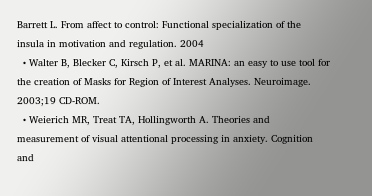Barrett L. From affect to control: Functional specialization of the insula in motivation and regulation. 2004
  • Walter B, Blecker C, Kirsch P, et al. MARINA: an easy to use tool for the creation of Masks for Region of Interest Analyses. Neuroimage. 2003;19 CD-ROM.
  • Weierich MR, Treat TA, Hollingworth A. Theories and measurement of visual attentional processing in anxiety. Cognition and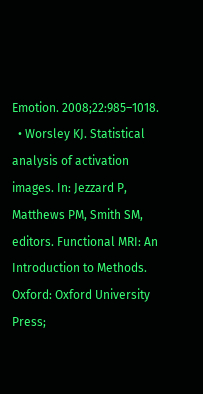Emotion. 2008;22:985–1018.
  • Worsley KJ. Statistical analysis of activation images. In: Jezzard P, Matthews PM, Smith SM, editors. Functional MRI: An Introduction to Methods. Oxford: Oxford University Press;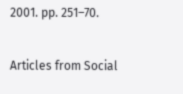2001. pp. 251–70.

Articles from Social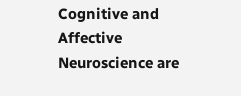Cognitive and Affective Neuroscience are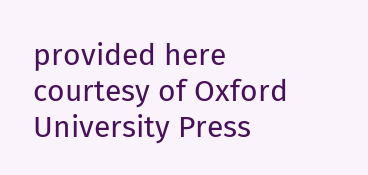provided here courtesy of Oxford University Press